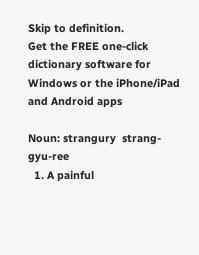Skip to definition.
Get the FREE one-click dictionary software for Windows or the iPhone/iPad and Android apps

Noun: strangury  strang-gyu-ree
  1. A painful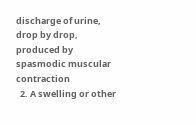discharge of urine, drop by drop, produced by spasmodic muscular contraction
  2. A swelling or other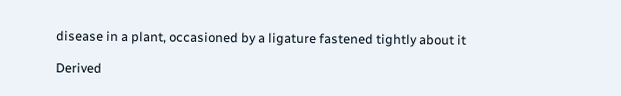disease in a plant, occasioned by a ligature fastened tightly about it

Derived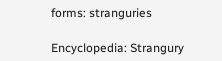forms: stranguries

Encyclopedia: Strangury